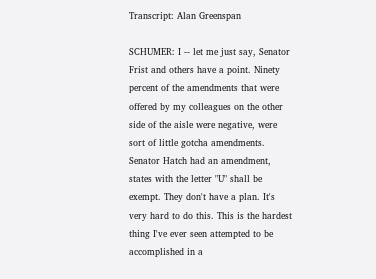Transcript: Alan Greenspan

SCHUMER: I -- let me just say, Senator Frist and others have a point. Ninety percent of the amendments that were offered by my colleagues on the other side of the aisle were negative, were sort of little gotcha amendments. Senator Hatch had an amendment, states with the letter "U" shall be exempt. They don't have a plan. It's very hard to do this. This is the hardest thing I've ever seen attempted to be accomplished in a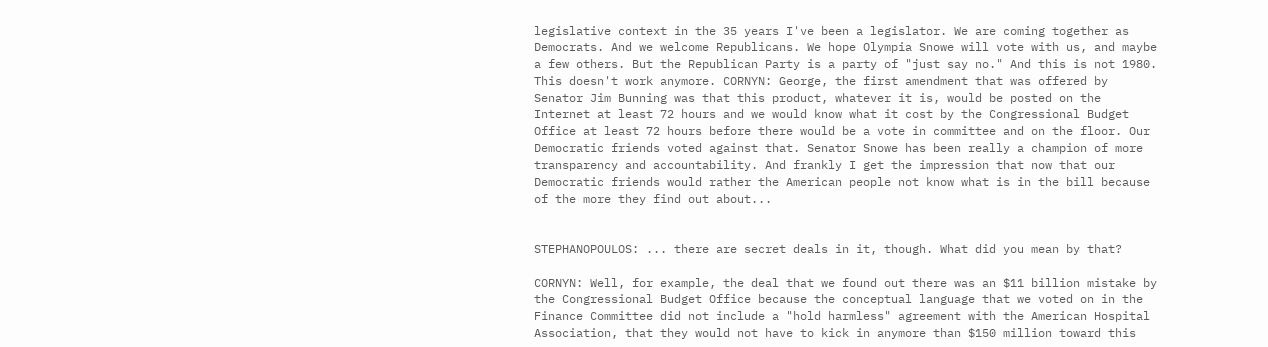legislative context in the 35 years I've been a legislator. We are coming together as Democrats. And we welcome Republicans. We hope Olympia Snowe will vote with us, and maybe a few others. But the Republican Party is a party of "just say no." And this is not 1980. This doesn't work anymore. CORNYN: George, the first amendment that was offered by Senator Jim Bunning was that this product, whatever it is, would be posted on the Internet at least 72 hours and we would know what it cost by the Congressional Budget Office at least 72 hours before there would be a vote in committee and on the floor. Our Democratic friends voted against that. Senator Snowe has been really a champion of more transparency and accountability. And frankly I get the impression that now that our Democratic friends would rather the American people not know what is in the bill because of the more they find out about...


STEPHANOPOULOS: ... there are secret deals in it, though. What did you mean by that?

CORNYN: Well, for example, the deal that we found out there was an $11 billion mistake by the Congressional Budget Office because the conceptual language that we voted on in the Finance Committee did not include a "hold harmless" agreement with the American Hospital Association, that they would not have to kick in anymore than $150 million toward this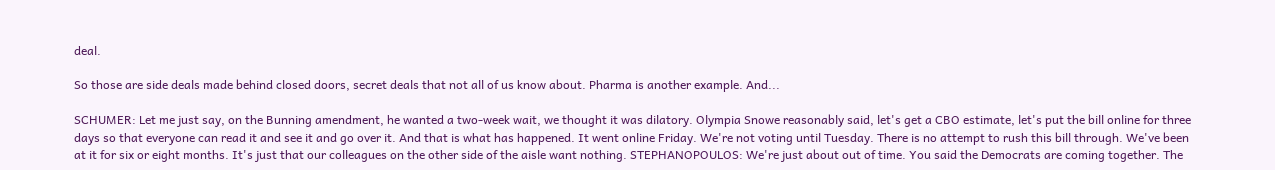deal.

So those are side deals made behind closed doors, secret deals that not all of us know about. Pharma is another example. And...

SCHUMER: Let me just say, on the Bunning amendment, he wanted a two-week wait, we thought it was dilatory. Olympia Snowe reasonably said, let's get a CBO estimate, let's put the bill online for three days so that everyone can read it and see it and go over it. And that is what has happened. It went online Friday. We're not voting until Tuesday. There is no attempt to rush this bill through. We've been at it for six or eight months. It's just that our colleagues on the other side of the aisle want nothing. STEPHANOPOULOS: We're just about out of time. You said the Democrats are coming together. The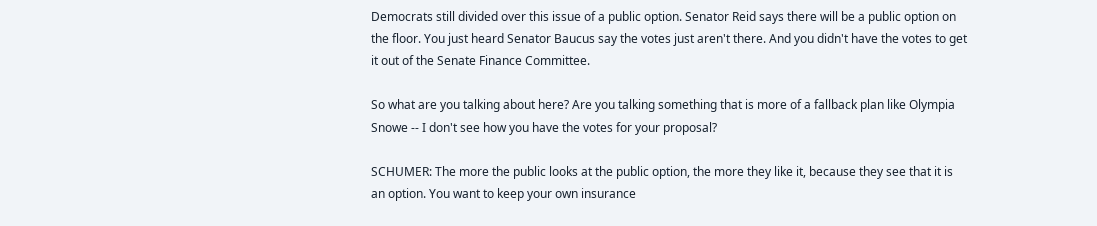Democrats still divided over this issue of a public option. Senator Reid says there will be a public option on the floor. You just heard Senator Baucus say the votes just aren't there. And you didn't have the votes to get it out of the Senate Finance Committee.

So what are you talking about here? Are you talking something that is more of a fallback plan like Olympia Snowe -- I don't see how you have the votes for your proposal?

SCHUMER: The more the public looks at the public option, the more they like it, because they see that it is an option. You want to keep your own insurance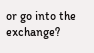or go into the exchange?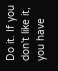Do it. If you don't like it, you have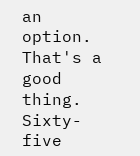an option. That's a good thing. Sixty-five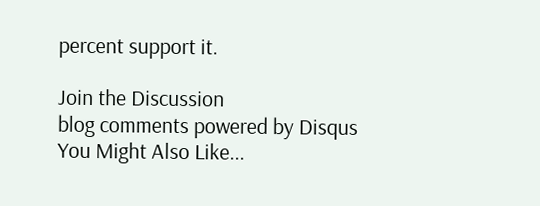percent support it.

Join the Discussion
blog comments powered by Disqus
You Might Also Like...